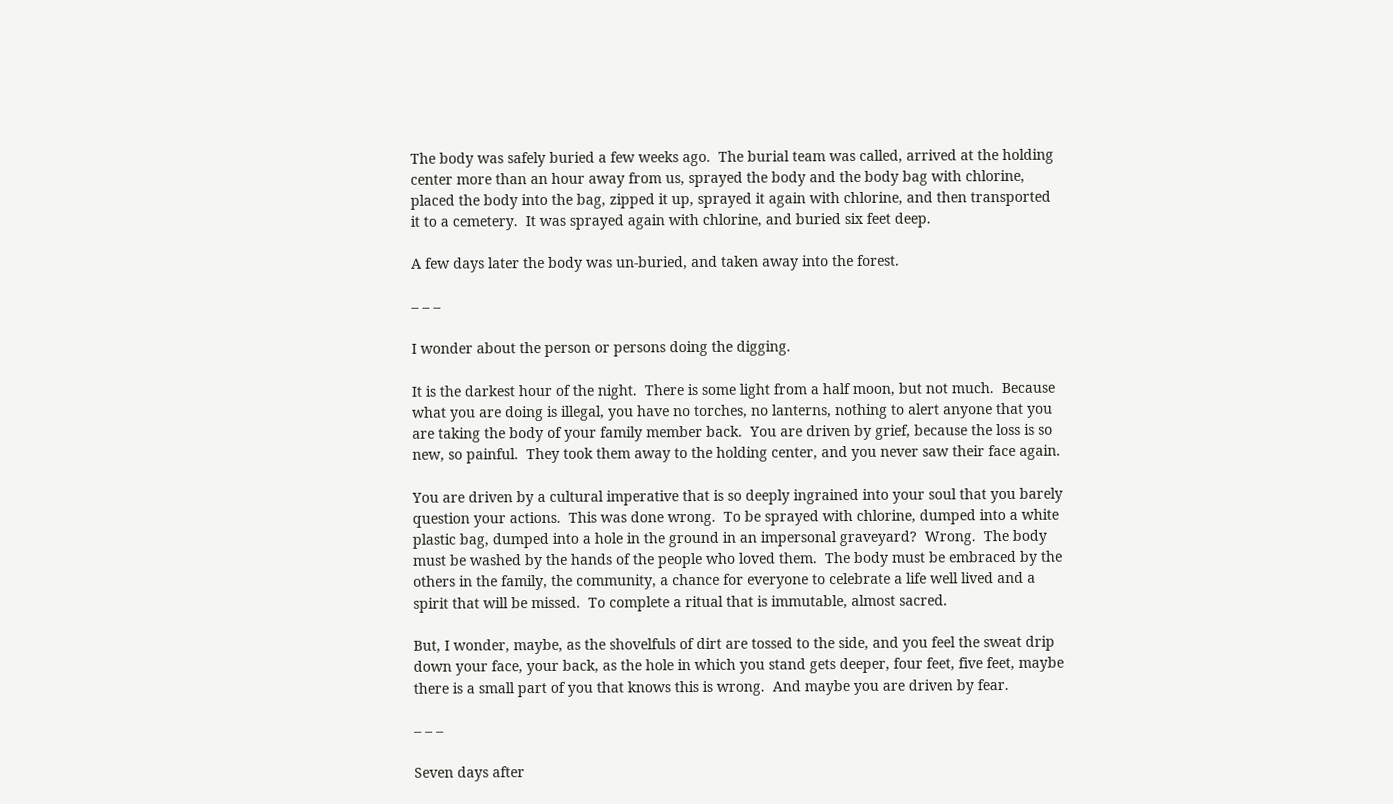The body was safely buried a few weeks ago.  The burial team was called, arrived at the holding center more than an hour away from us, sprayed the body and the body bag with chlorine, placed the body into the bag, zipped it up, sprayed it again with chlorine, and then transported it to a cemetery.  It was sprayed again with chlorine, and buried six feet deep.

A few days later the body was un-buried, and taken away into the forest.

– – –

I wonder about the person or persons doing the digging.

It is the darkest hour of the night.  There is some light from a half moon, but not much.  Because what you are doing is illegal, you have no torches, no lanterns, nothing to alert anyone that you are taking the body of your family member back.  You are driven by grief, because the loss is so new, so painful.  They took them away to the holding center, and you never saw their face again.

You are driven by a cultural imperative that is so deeply ingrained into your soul that you barely question your actions.  This was done wrong.  To be sprayed with chlorine, dumped into a white plastic bag, dumped into a hole in the ground in an impersonal graveyard?  Wrong.  The body must be washed by the hands of the people who loved them.  The body must be embraced by the others in the family, the community, a chance for everyone to celebrate a life well lived and a spirit that will be missed.  To complete a ritual that is immutable, almost sacred.

But, I wonder, maybe, as the shovelfuls of dirt are tossed to the side, and you feel the sweat drip down your face, your back, as the hole in which you stand gets deeper, four feet, five feet, maybe there is a small part of you that knows this is wrong.  And maybe you are driven by fear.

– – –

Seven days after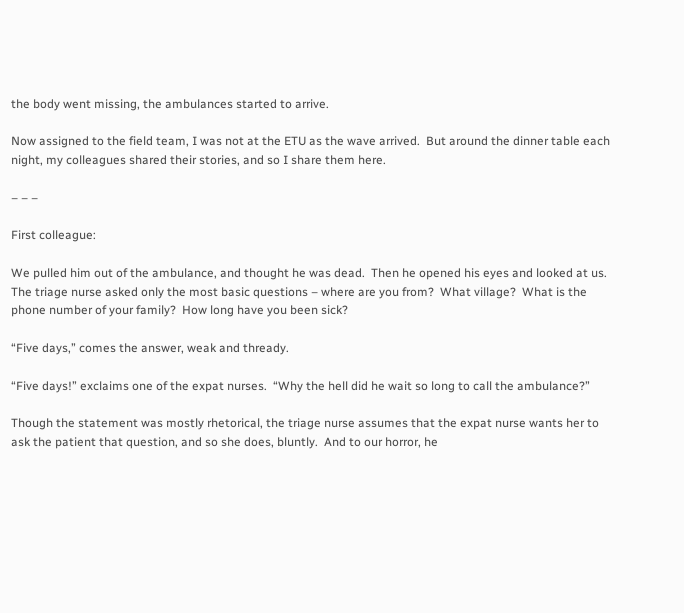the body went missing, the ambulances started to arrive.

Now assigned to the field team, I was not at the ETU as the wave arrived.  But around the dinner table each night, my colleagues shared their stories, and so I share them here.

– – –

First colleague:

We pulled him out of the ambulance, and thought he was dead.  Then he opened his eyes and looked at us.  The triage nurse asked only the most basic questions – where are you from?  What village?  What is the phone number of your family?  How long have you been sick?

“Five days,” comes the answer, weak and thready.

“Five days!” exclaims one of the expat nurses.  “Why the hell did he wait so long to call the ambulance?”

Though the statement was mostly rhetorical, the triage nurse assumes that the expat nurse wants her to ask the patient that question, and so she does, bluntly.  And to our horror, he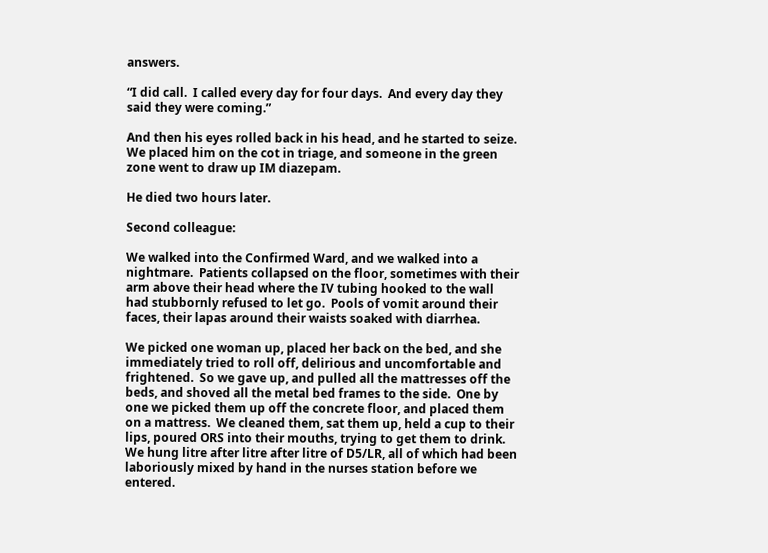answers.

“I did call.  I called every day for four days.  And every day they said they were coming.”

And then his eyes rolled back in his head, and he started to seize.  We placed him on the cot in triage, and someone in the green zone went to draw up IM diazepam.

He died two hours later.

Second colleague:

We walked into the Confirmed Ward, and we walked into a nightmare.  Patients collapsed on the floor, sometimes with their arm above their head where the IV tubing hooked to the wall had stubbornly refused to let go.  Pools of vomit around their faces, their lapas around their waists soaked with diarrhea.

We picked one woman up, placed her back on the bed, and she immediately tried to roll off, delirious and uncomfortable and frightened.  So we gave up, and pulled all the mattresses off the beds, and shoved all the metal bed frames to the side.  One by one we picked them up off the concrete floor, and placed them on a mattress.  We cleaned them, sat them up, held a cup to their lips, poured ORS into their mouths, trying to get them to drink.  We hung litre after litre after litre of D5/LR, all of which had been laboriously mixed by hand in the nurses station before we entered.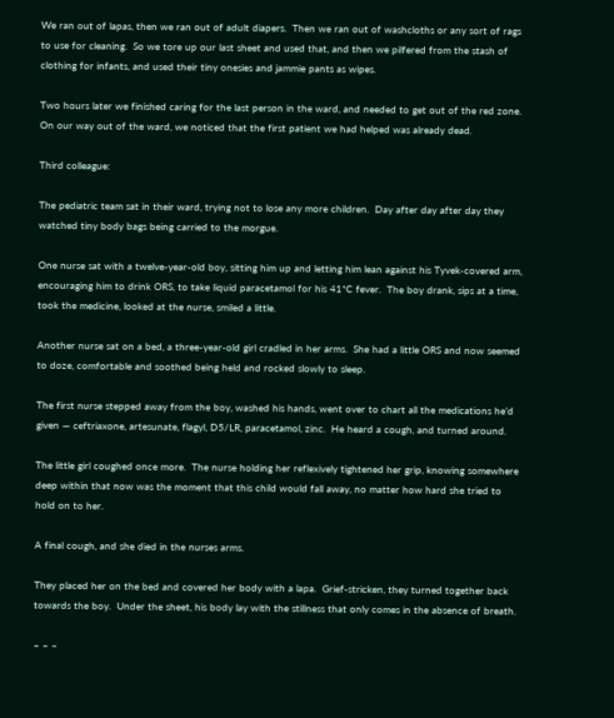We ran out of lapas, then we ran out of adult diapers.  Then we ran out of washcloths or any sort of rags to use for cleaning.  So we tore up our last sheet and used that, and then we pilfered from the stash of clothing for infants, and used their tiny onesies and jammie pants as wipes.

Two hours later we finished caring for the last person in the ward, and needed to get out of the red zone.  On our way out of the ward, we noticed that the first patient we had helped was already dead.

Third colleague:

The pediatric team sat in their ward, trying not to lose any more children.  Day after day after day they watched tiny body bags being carried to the morgue.

One nurse sat with a twelve-year-old boy, sitting him up and letting him lean against his Tyvek-covered arm, encouraging him to drink ORS, to take liquid paracetamol for his 41*C fever.  The boy drank, sips at a time, took the medicine, looked at the nurse, smiled a little.

Another nurse sat on a bed, a three-year-old girl cradled in her arms.  She had a little ORS and now seemed to doze, comfortable and soothed being held and rocked slowly to sleep.

The first nurse stepped away from the boy, washed his hands, went over to chart all the medications he’d given — ceftriaxone, artesunate, flagyl, D5/LR, paracetamol, zinc.  He heard a cough, and turned around.

The little girl coughed once more.  The nurse holding her reflexively tightened her grip, knowing somewhere deep within that now was the moment that this child would fall away, no matter how hard she tried to hold on to her.

A final cough, and she died in the nurses arms.

They placed her on the bed and covered her body with a lapa.  Grief-stricken, they turned together back towards the boy.  Under the sheet, his body lay with the stillness that only comes in the absence of breath.

– – –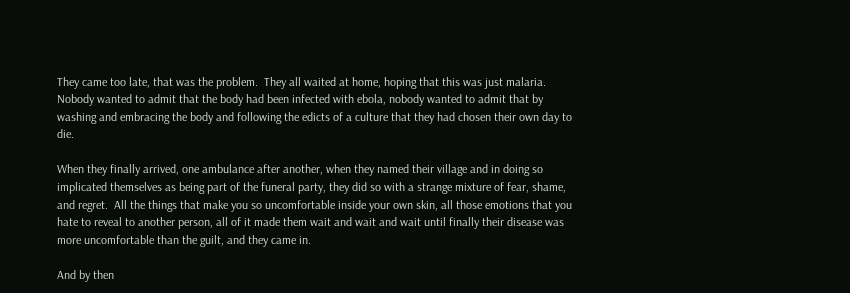They came too late, that was the problem.  They all waited at home, hoping that this was just malaria.  Nobody wanted to admit that the body had been infected with ebola, nobody wanted to admit that by washing and embracing the body and following the edicts of a culture that they had chosen their own day to die.

When they finally arrived, one ambulance after another, when they named their village and in doing so implicated themselves as being part of the funeral party, they did so with a strange mixture of fear, shame, and regret.  All the things that make you so uncomfortable inside your own skin, all those emotions that you hate to reveal to another person, all of it made them wait and wait and wait until finally their disease was more uncomfortable than the guilt, and they came in.

And by then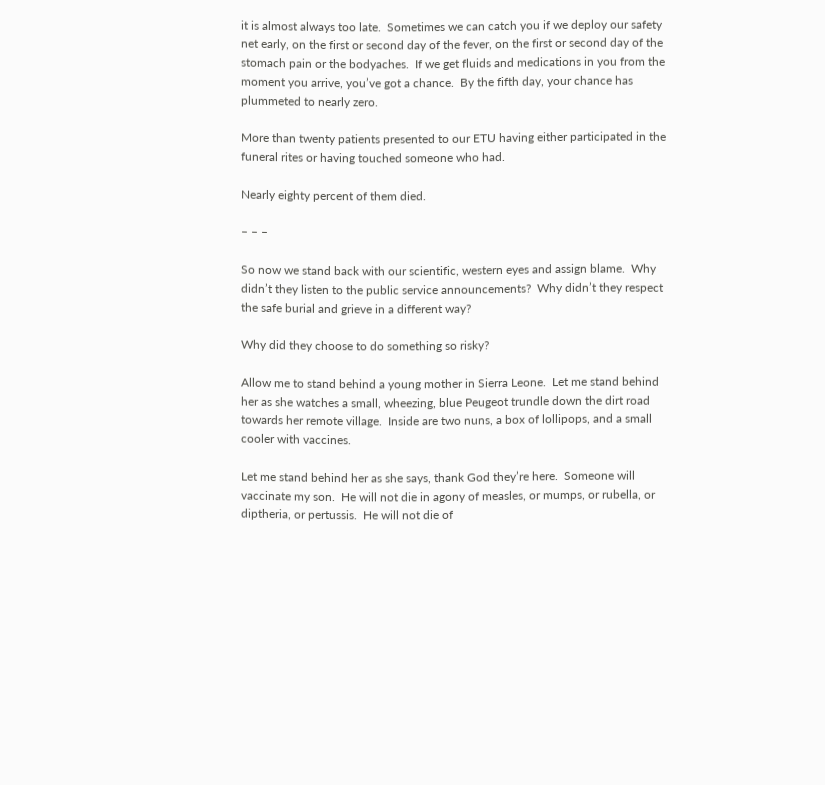it is almost always too late.  Sometimes we can catch you if we deploy our safety net early, on the first or second day of the fever, on the first or second day of the stomach pain or the bodyaches.  If we get fluids and medications in you from the moment you arrive, you’ve got a chance.  By the fifth day, your chance has plummeted to nearly zero.

More than twenty patients presented to our ETU having either participated in the funeral rites or having touched someone who had.

Nearly eighty percent of them died.

– – –

So now we stand back with our scientific, western eyes and assign blame.  Why didn’t they listen to the public service announcements?  Why didn’t they respect the safe burial and grieve in a different way?

Why did they choose to do something so risky?

Allow me to stand behind a young mother in Sierra Leone.  Let me stand behind her as she watches a small, wheezing, blue Peugeot trundle down the dirt road towards her remote village.  Inside are two nuns, a box of lollipops, and a small cooler with vaccines.

Let me stand behind her as she says, thank God they’re here.  Someone will vaccinate my son.  He will not die in agony of measles, or mumps, or rubella, or diptheria, or pertussis.  He will not die of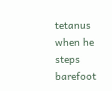tetanus when he steps barefoot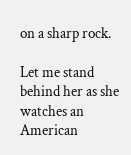on a sharp rock.

Let me stand behind her as she watches an American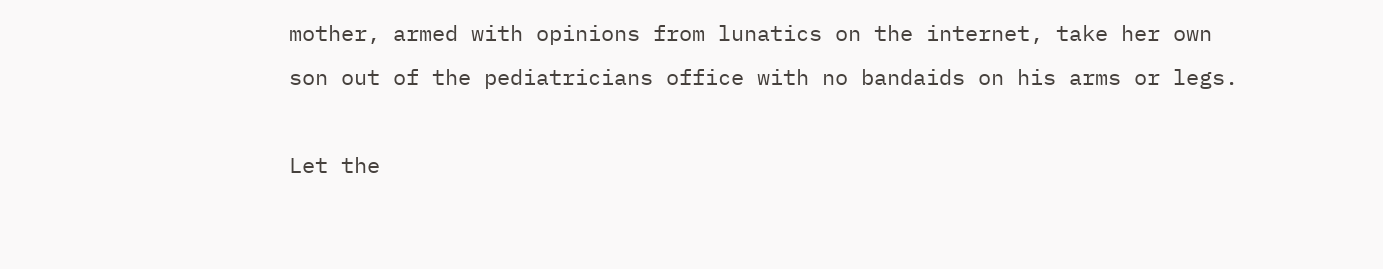mother, armed with opinions from lunatics on the internet, take her own son out of the pediatricians office with no bandaids on his arms or legs.

Let the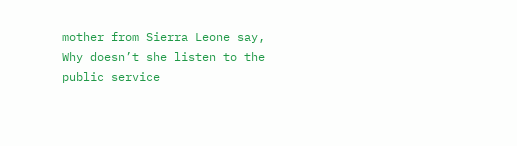mother from Sierra Leone say, Why doesn’t she listen to the public service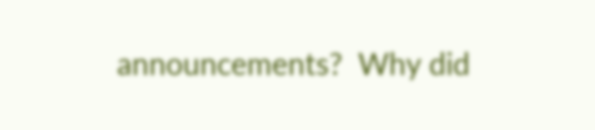announcements?  Why did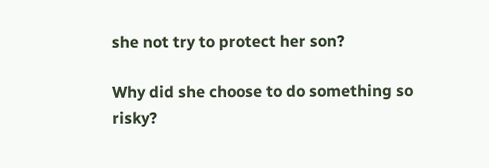she not try to protect her son?

Why did she choose to do something so risky?